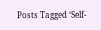Posts Tagged ‘Self-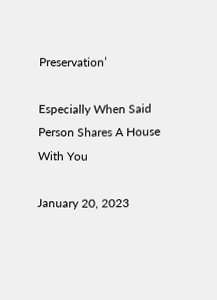Preservation’

Especially When Said Person Shares A House With You

January 20, 2023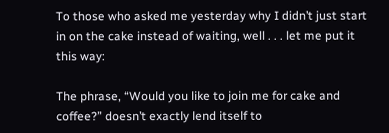To those who asked me yesterday why I didn’t just start in on the cake instead of waiting, well . . . let me put it this way:

The phrase, “Would you like to join me for cake and coffee?” doesn’t exactly lend itself to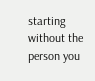starting without the person you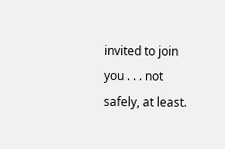invited to join you . . . not safely, at least.